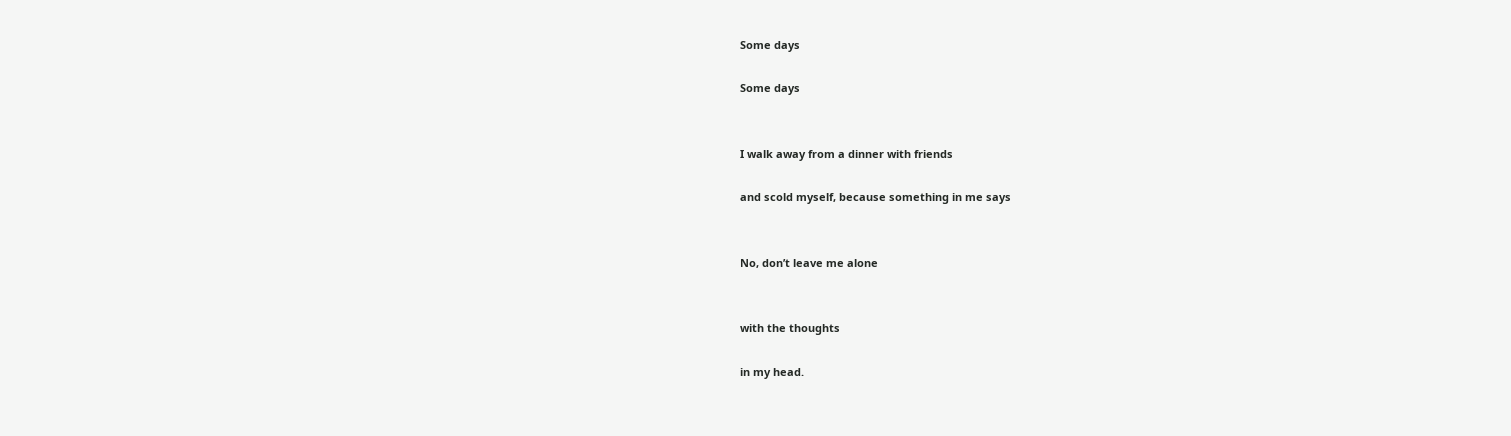Some days

Some days


I walk away from a dinner with friends

and scold myself, because something in me says


No, don’t leave me alone


with the thoughts

in my head.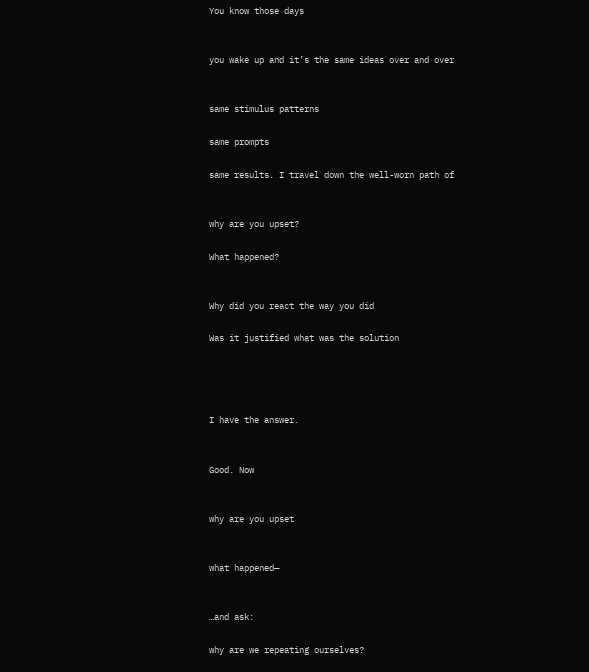You know those days


you wake up and it’s the same ideas over and over


same stimulus patterns

same prompts

same results. I travel down the well-worn path of


why are you upset?

What happened?


Why did you react the way you did

Was it justified what was the solution




I have the answer.


Good. Now


why are you upset


what happened—


…and ask:

why are we repeating ourselves?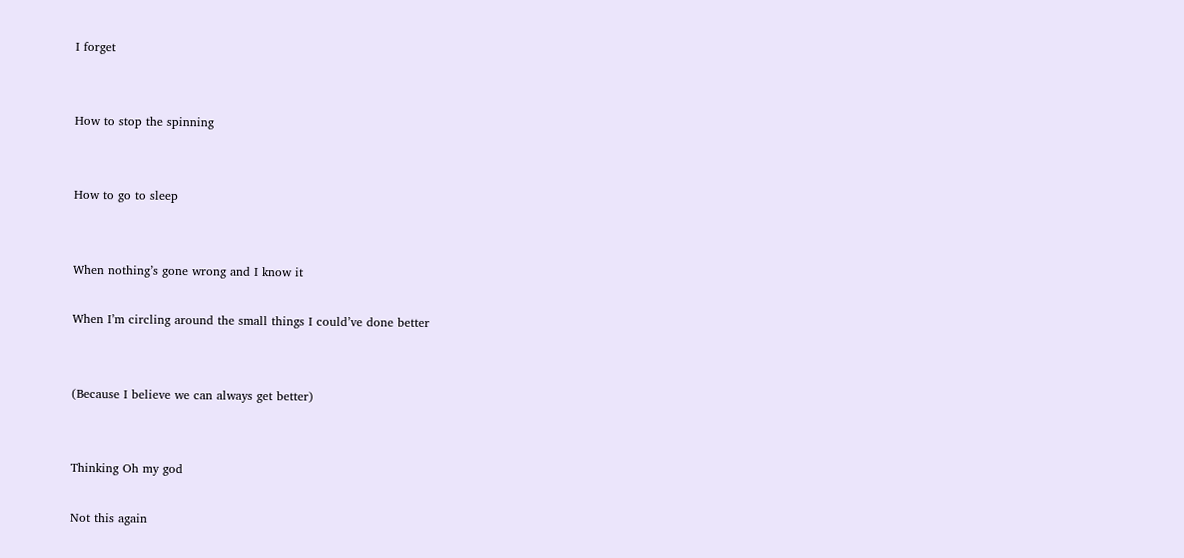I forget


How to stop the spinning


How to go to sleep


When nothing’s gone wrong and I know it

When I’m circling around the small things I could’ve done better


(Because I believe we can always get better)


Thinking Oh my god

Not this again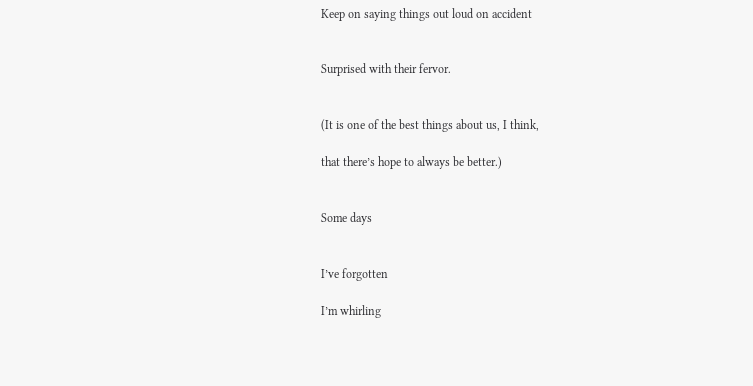Keep on saying things out loud on accident


Surprised with their fervor.


(It is one of the best things about us, I think,

that there’s hope to always be better.)


Some days


I’ve forgotten

I’m whirling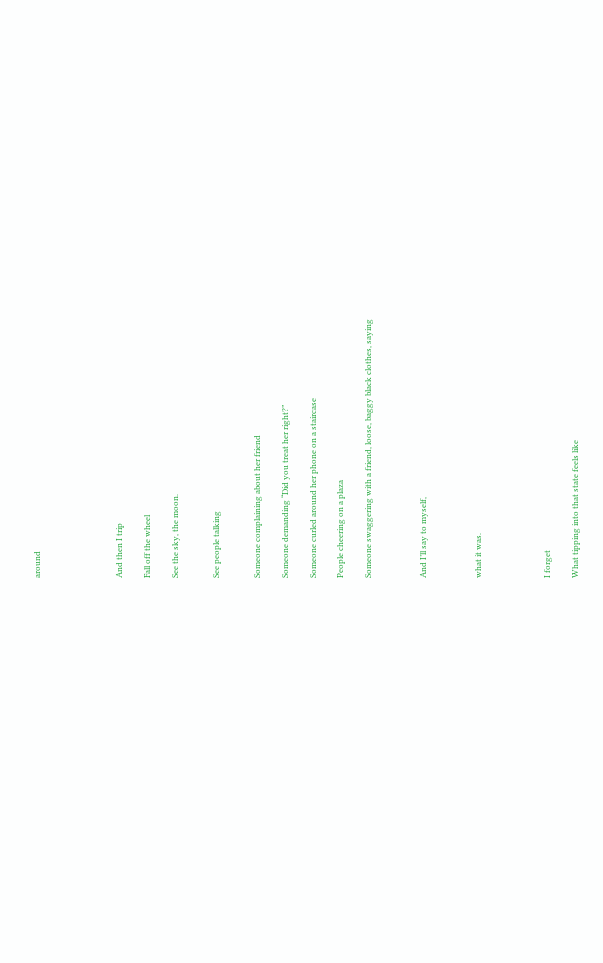around





And then I trip

Fall off the wheel

See the sky, the moon.


See people talking


Someone complaining about her friend

Someone demanding “Did you treat her right?”

Someone curled around her phone on a staircase

People cheering on a plaza

Someone swaggering with a friend, loose, baggy black clothes, saying



And I’ll say to myself,



what it was.




I forget

What tipping into that state feels like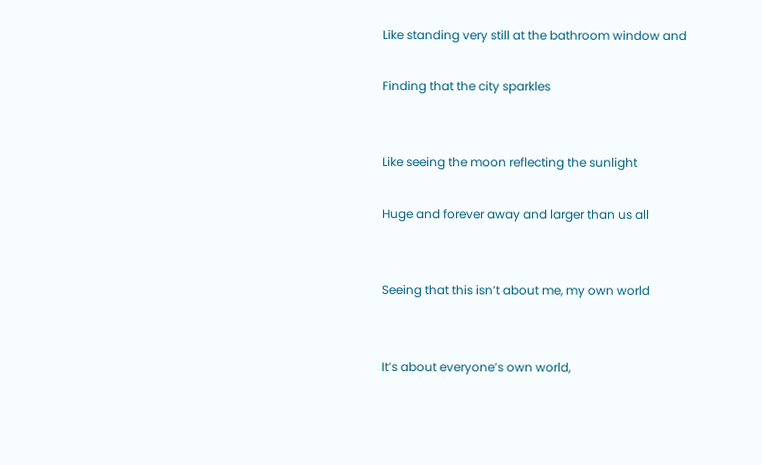Like standing very still at the bathroom window and

Finding that the city sparkles


Like seeing the moon reflecting the sunlight

Huge and forever away and larger than us all


Seeing that this isn’t about me, my own world


It’s about everyone’s own world,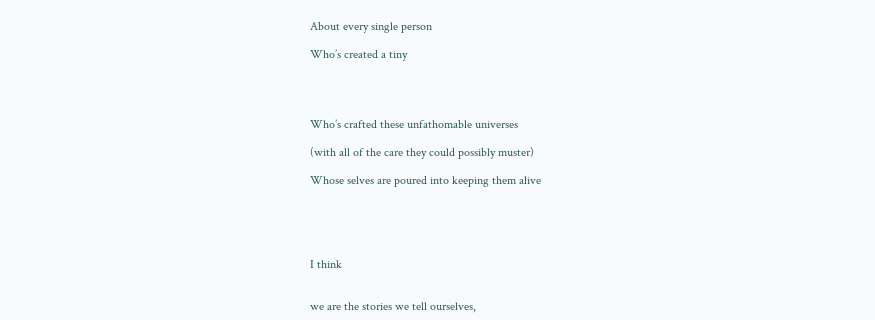About every single person

Who’s created a tiny




Who’s crafted these unfathomable universes

(with all of the care they could possibly muster)

Whose selves are poured into keeping them alive





I think


we are the stories we tell ourselves,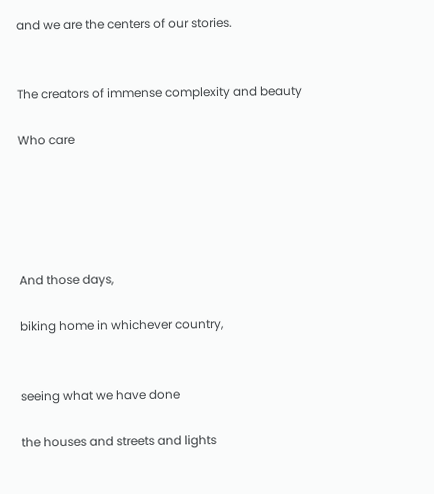and we are the centers of our stories.


The creators of immense complexity and beauty

Who care





And those days,

biking home in whichever country,


seeing what we have done

the houses and streets and lights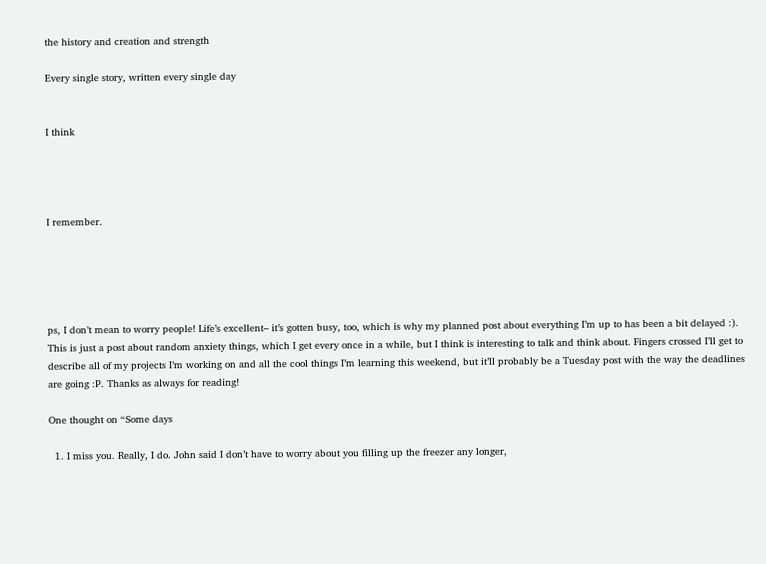the history and creation and strength

Every single story, written every single day


I think




I remember.





ps, I don’t mean to worry people! Life’s excellent– it’s gotten busy, too, which is why my planned post about everything I’m up to has been a bit delayed :). This is just a post about random anxiety things, which I get every once in a while, but I think is interesting to talk and think about. Fingers crossed I’ll get to describe all of my projects I’m working on and all the cool things I’m learning this weekend, but it’ll probably be a Tuesday post with the way the deadlines are going :P. Thanks as always for reading!

One thought on “Some days

  1. I miss you. Really, I do. John said I don’t have to worry about you filling up the freezer any longer,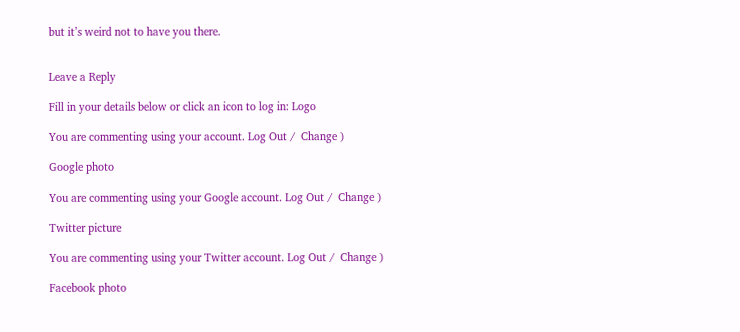but it’s weird not to have you there.


Leave a Reply

Fill in your details below or click an icon to log in: Logo

You are commenting using your account. Log Out /  Change )

Google photo

You are commenting using your Google account. Log Out /  Change )

Twitter picture

You are commenting using your Twitter account. Log Out /  Change )

Facebook photo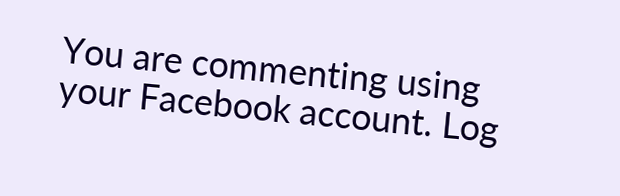You are commenting using your Facebook account. Log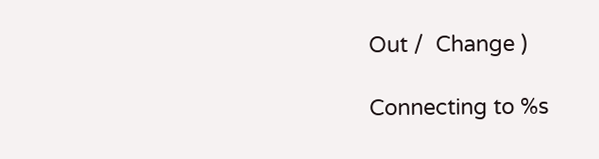Out /  Change )

Connecting to %s